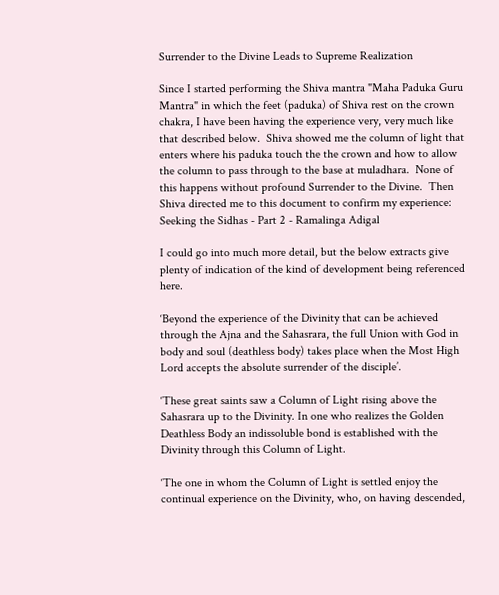Surrender to the Divine Leads to Supreme Realization

Since I started performing the Shiva mantra "Maha Paduka Guru Mantra" in which the feet (paduka) of Shiva rest on the crown chakra, I have been having the experience very, very much like that described below.  Shiva showed me the column of light that enters where his paduka touch the the crown and how to allow the column to pass through to the base at muladhara.  None of this happens without profound Surrender to the Divine.  Then Shiva directed me to this document to confirm my experience: Seeking the Sidhas - Part 2 - Ramalinga Adigal

I could go into much more detail, but the below extracts give plenty of indication of the kind of development being referenced here.

‘Beyond the experience of the Divinity that can be achieved through the Ajna and the Sahasrara, the full Union with God in body and soul (deathless body) takes place when the Most High Lord accepts the absolute surrender of the disciple’.

‘These great saints saw a Column of Light rising above the Sahasrara up to the Divinity. In one who realizes the Golden Deathless Body an indissoluble bond is established with the Divinity through this Column of Light.

‘The one in whom the Column of Light is settled enjoy the continual experience on the Divinity, who, on having descended,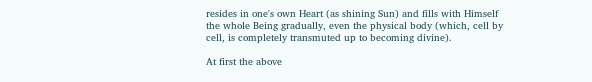resides in one's own Heart (as shining Sun) and fills with Himself the whole Being gradually, even the physical body (which, cell by cell, is completely transmuted up to becoming divine).

At first the above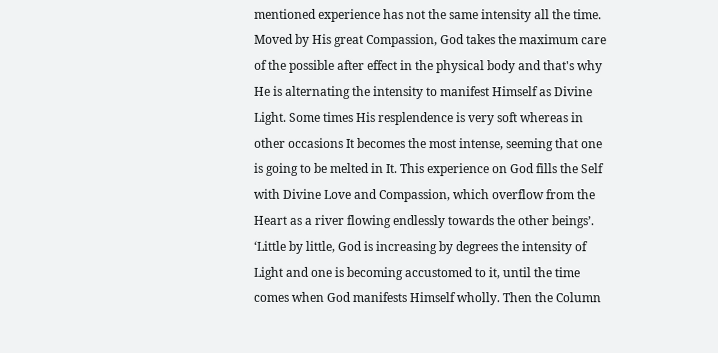mentioned experience has not the same intensity all the time. Moved by His great Compassion, God takes the maximum care of the possible after effect in the physical body and that's why He is alternating the intensity to manifest Himself as Divine Light. Some times His resplendence is very soft whereas in other occasions It becomes the most intense, seeming that one is going to be melted in It. This experience on God fills the Self with Divine Love and Compassion, which overflow from the Heart as a river flowing endlessly towards the other beings’. ‘Little by little, God is increasing by degrees the intensity of Light and one is becoming accustomed to it, until the time comes when God manifests Himself wholly. Then the Column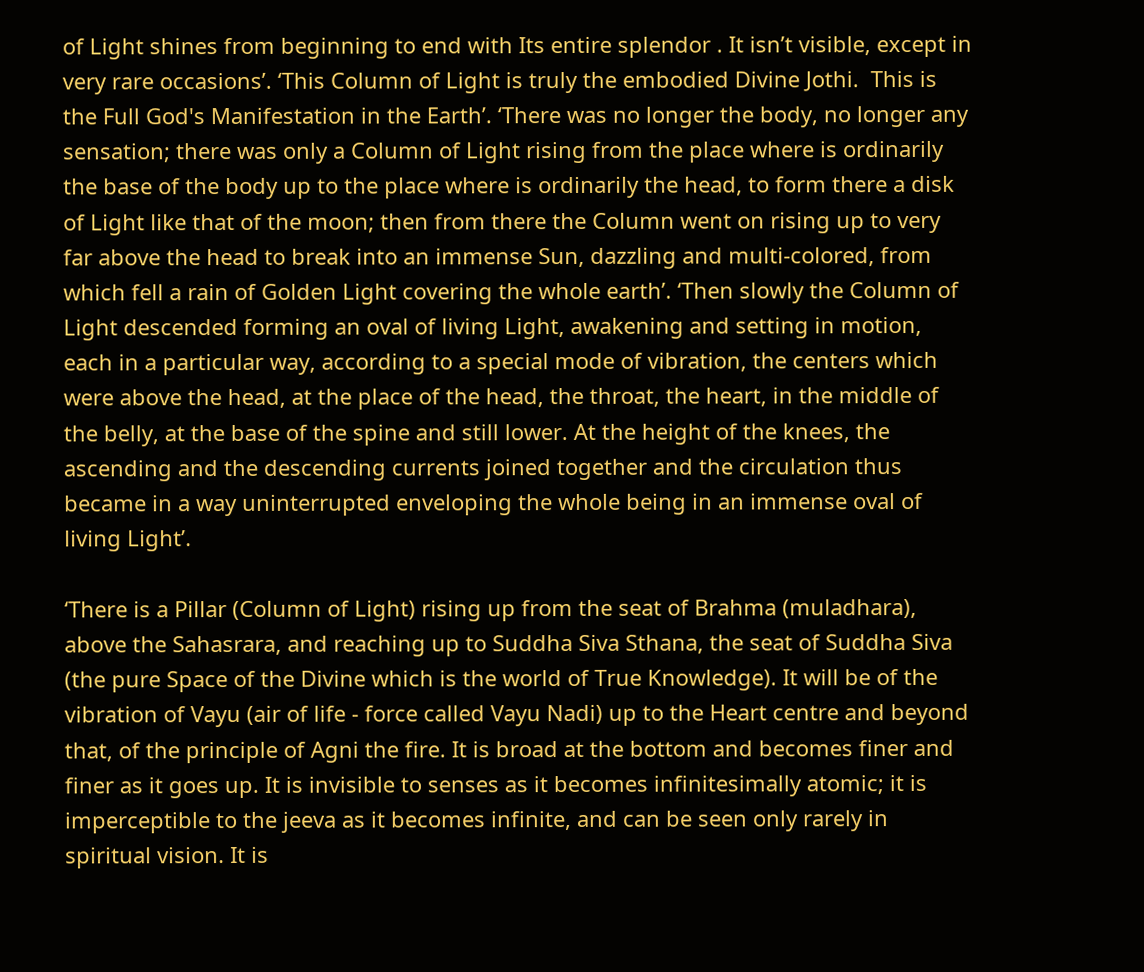of Light shines from beginning to end with Its entire splendor . It isn’t visible, except in very rare occasions’. ‘This Column of Light is truly the embodied Divine Jothi.  This is the Full God's Manifestation in the Earth’. ‘There was no longer the body, no longer any sensation; there was only a Column of Light rising from the place where is ordinarily the base of the body up to the place where is ordinarily the head, to form there a disk of Light like that of the moon; then from there the Column went on rising up to very far above the head to break into an immense Sun, dazzling and multi-colored, from which fell a rain of Golden Light covering the whole earth’. ‘Then slowly the Column of Light descended forming an oval of living Light, awakening and setting in motion, each in a particular way, according to a special mode of vibration, the centers which were above the head, at the place of the head, the throat, the heart, in the middle of the belly, at the base of the spine and still lower. At the height of the knees, the ascending and the descending currents joined together and the circulation thus became in a way uninterrupted enveloping the whole being in an immense oval of living Light’.

‘There is a Pillar (Column of Light) rising up from the seat of Brahma (muladhara), above the Sahasrara, and reaching up to Suddha Siva Sthana, the seat of Suddha Siva (the pure Space of the Divine which is the world of True Knowledge). It will be of the vibration of Vayu (air of life - force called Vayu Nadi) up to the Heart centre and beyond that, of the principle of Agni the fire. It is broad at the bottom and becomes finer and finer as it goes up. It is invisible to senses as it becomes infinitesimally atomic; it is imperceptible to the jeeva as it becomes infinite, and can be seen only rarely in spiritual vision. It is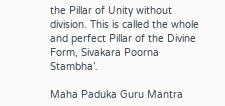the Pillar of Unity without division. This is called the whole and perfect Pillar of the Divine Form, Sivakara Poorna Stambha’.

Maha Paduka Guru Mantra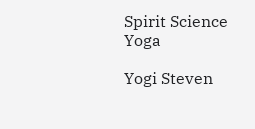Spirit Science Yoga

Yogi Steven